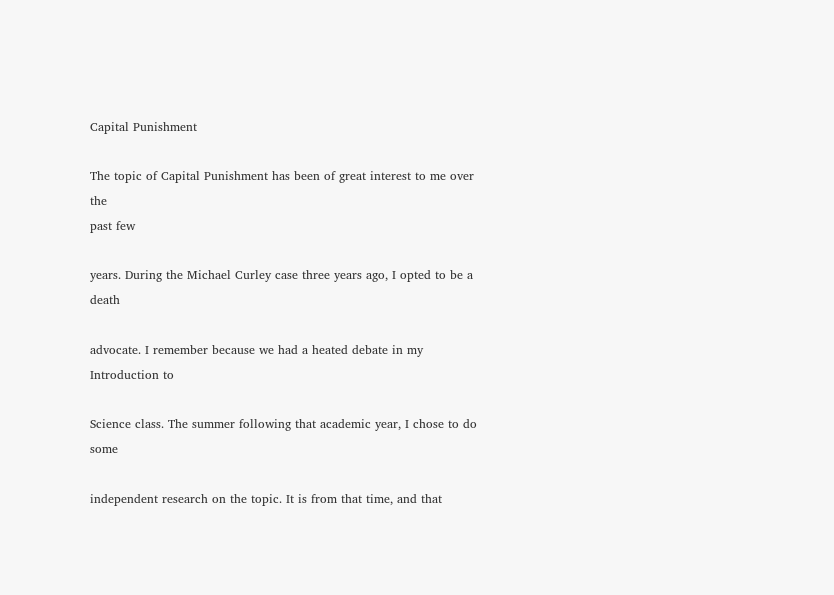Capital Punishment

The topic of Capital Punishment has been of great interest to me over the
past few

years. During the Michael Curley case three years ago, I opted to be a death

advocate. I remember because we had a heated debate in my Introduction to

Science class. The summer following that academic year, I chose to do some

independent research on the topic. It is from that time, and that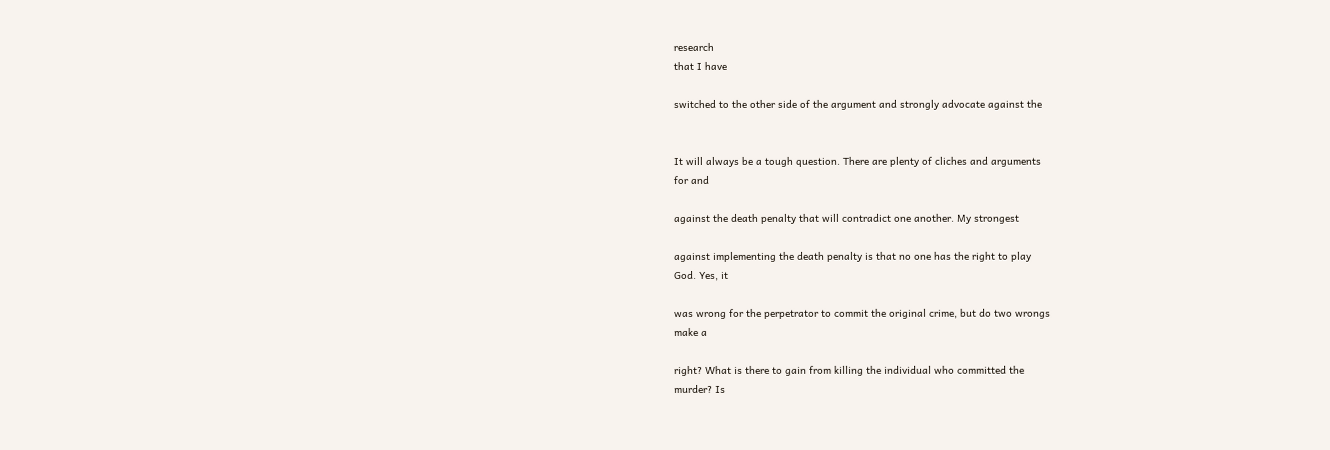research
that I have

switched to the other side of the argument and strongly advocate against the


It will always be a tough question. There are plenty of cliches and arguments
for and

against the death penalty that will contradict one another. My strongest

against implementing the death penalty is that no one has the right to play
God. Yes, it

was wrong for the perpetrator to commit the original crime, but do two wrongs
make a

right? What is there to gain from killing the individual who committed the
murder? Is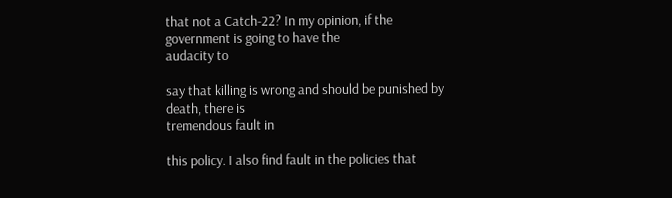that not a Catch-22? In my opinion, if the government is going to have the
audacity to

say that killing is wrong and should be punished by death, there is
tremendous fault in

this policy. I also find fault in the policies that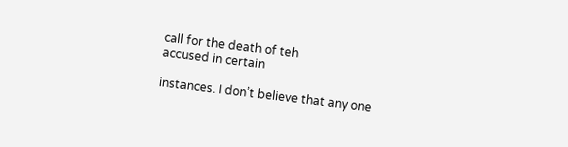call for the death of teh
accused in certain

instances. I don’t believe that any one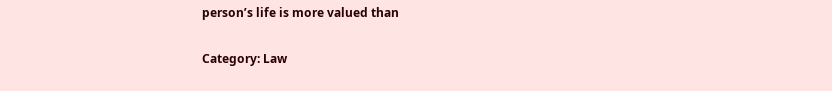person’s life is more valued than

Category: Law